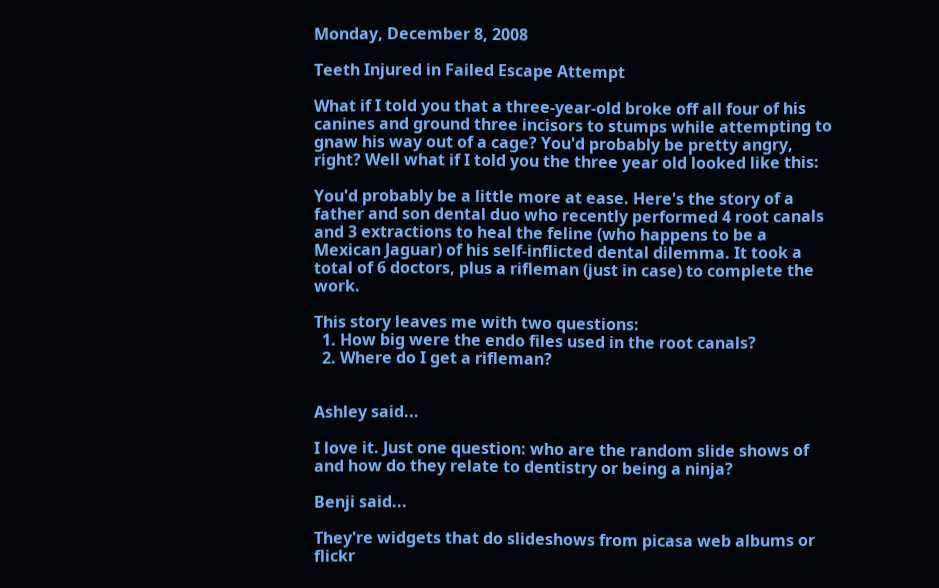Monday, December 8, 2008

Teeth Injured in Failed Escape Attempt

What if I told you that a three-year-old broke off all four of his canines and ground three incisors to stumps while attempting to gnaw his way out of a cage? You'd probably be pretty angry, right? Well what if I told you the three year old looked like this:

You'd probably be a little more at ease. Here's the story of a father and son dental duo who recently performed 4 root canals and 3 extractions to heal the feline (who happens to be a Mexican Jaguar) of his self-inflicted dental dilemma. It took a total of 6 doctors, plus a rifleman (just in case) to complete the work.

This story leaves me with two questions:
  1. How big were the endo files used in the root canals?
  2. Where do I get a rifleman?


Ashley said...

I love it. Just one question: who are the random slide shows of and how do they relate to dentistry or being a ninja?

Benji said...

They're widgets that do slideshows from picasa web albums or flickr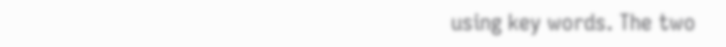using key words. The two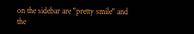on the sidebar are "pretty smile" and the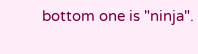bottom one is "ninja".